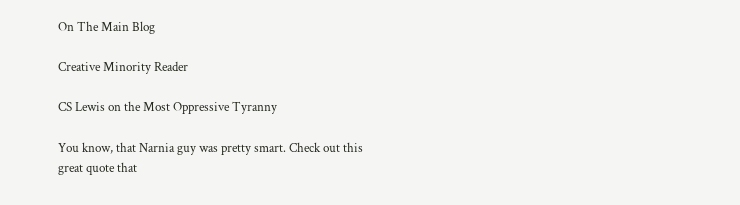On The Main Blog

Creative Minority Reader

CS Lewis on the Most Oppressive Tyranny

You know, that Narnia guy was pretty smart. Check out this great quote that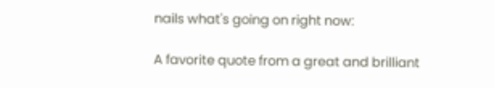nails what's going on right now:

A favorite quote from a great and brilliant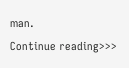man.
Continue reading>>>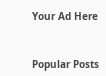Your Ad Here


Popular Posts